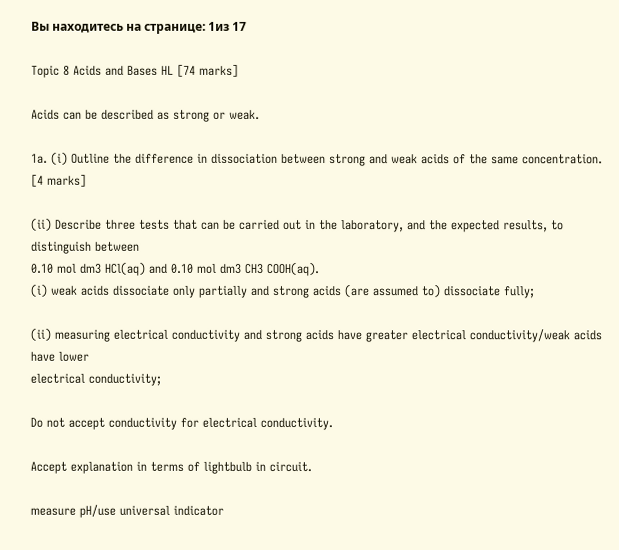Вы находитесь на странице: 1из 17

Topic 8 Acids and Bases HL [74 marks]

Acids can be described as strong or weak.

1a. (i) Outline the difference in dissociation between strong and weak acids of the same concentration. [4 marks]

(ii) Describe three tests that can be carried out in the laboratory, and the expected results, to distinguish between
0.10 mol dm3 HCl(aq) and 0.10 mol dm3 CH3 COOH(aq).
(i) weak acids dissociate only partially and strong acids (are assumed to) dissociate fully;

(ii) measuring electrical conductivity and strong acids have greater electrical conductivity/weak acids have lower
electrical conductivity;

Do not accept conductivity for electrical conductivity.

Accept explanation in terms of lightbulb in circuit.

measure pH/use universal indicator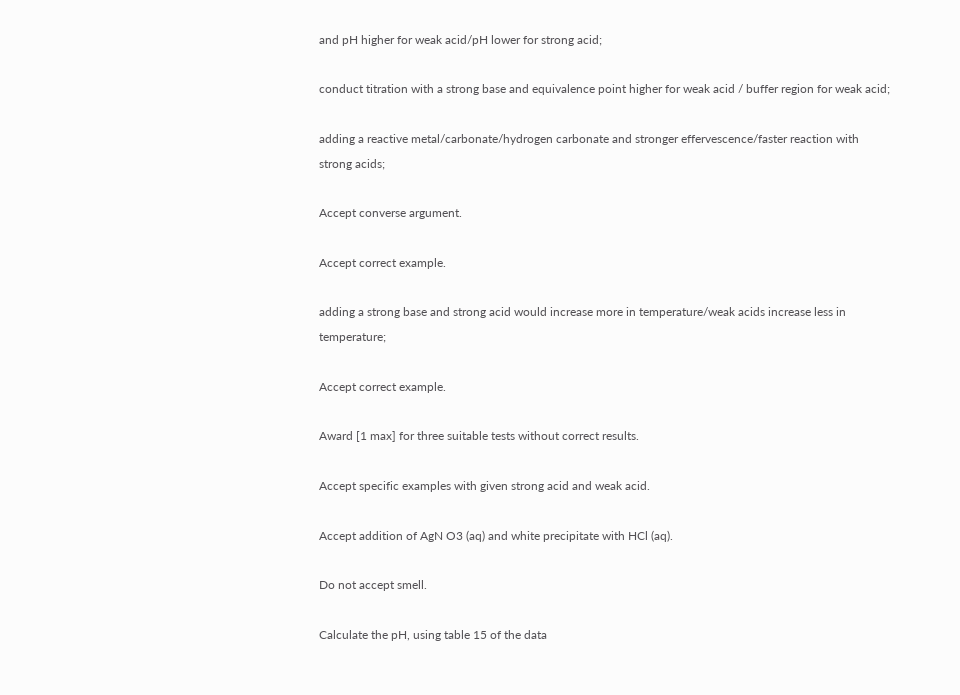and pH higher for weak acid/pH lower for strong acid;

conduct titration with a strong base and equivalence point higher for weak acid / buffer region for weak acid;

adding a reactive metal/carbonate/hydrogen carbonate and stronger effervescence/faster reaction with strong acids;

Accept converse argument.

Accept correct example.

adding a strong base and strong acid would increase more in temperature/weak acids increase less in temperature;

Accept correct example.

Award [1 max] for three suitable tests without correct results.

Accept specific examples with given strong acid and weak acid.

Accept addition of AgN O3 (aq) and white precipitate with HCl (aq).

Do not accept smell.

Calculate the pH, using table 15 of the data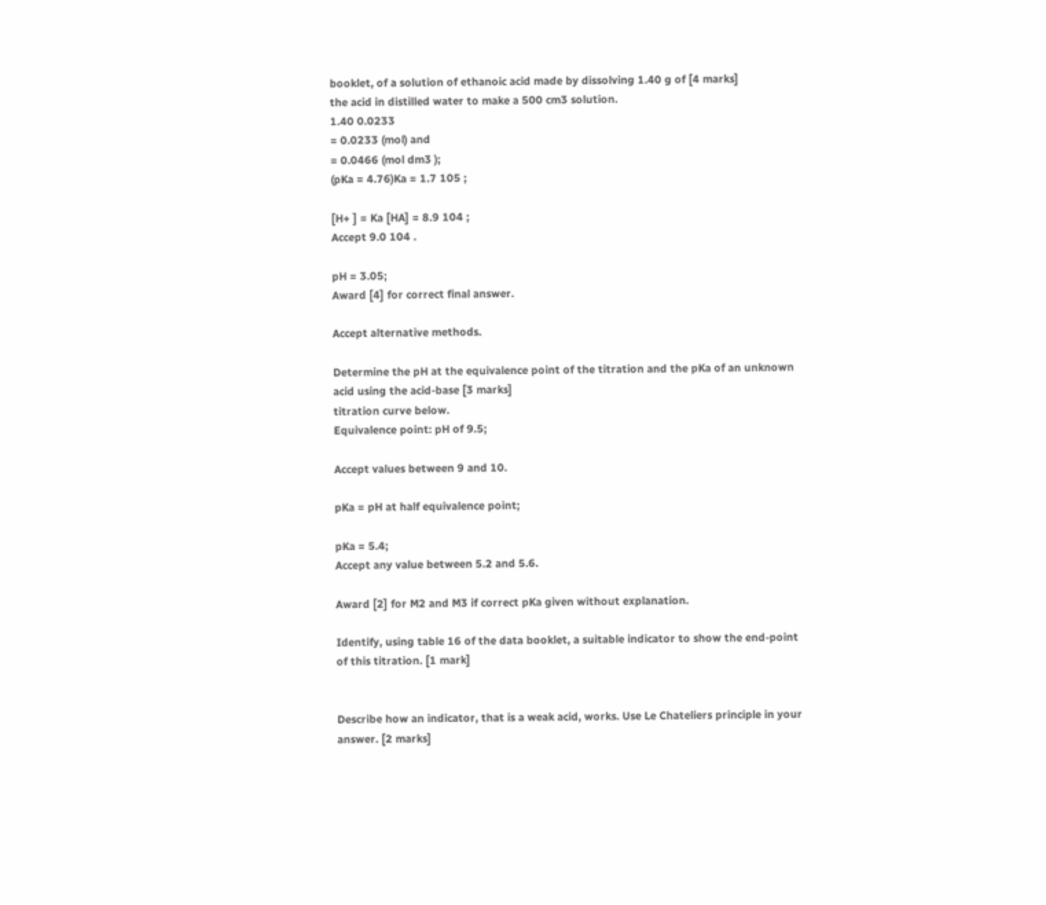booklet, of a solution of ethanoic acid made by dissolving 1.40 g of [4 marks]
the acid in distilled water to make a 500 cm3 solution.
1.40 0.0233
= 0.0233 (mol) and
= 0.0466 (mol dm3 );
(pKa = 4.76)Ka = 1.7 105 ;

[H+ ] = Ka [HA] = 8.9 104 ;
Accept 9.0 104 .

pH = 3.05;
Award [4] for correct final answer.

Accept alternative methods.

Determine the pH at the equivalence point of the titration and the pKa of an unknown acid using the acid-base [3 marks]
titration curve below.
Equivalence point: pH of 9.5;

Accept values between 9 and 10.

pKa = pH at half equivalence point;

pKa = 5.4;
Accept any value between 5.2 and 5.6.

Award [2] for M2 and M3 if correct pKa given without explanation.

Identify, using table 16 of the data booklet, a suitable indicator to show the end-point of this titration. [1 mark]


Describe how an indicator, that is a weak acid, works. Use Le Chateliers principle in your answer. [2 marks]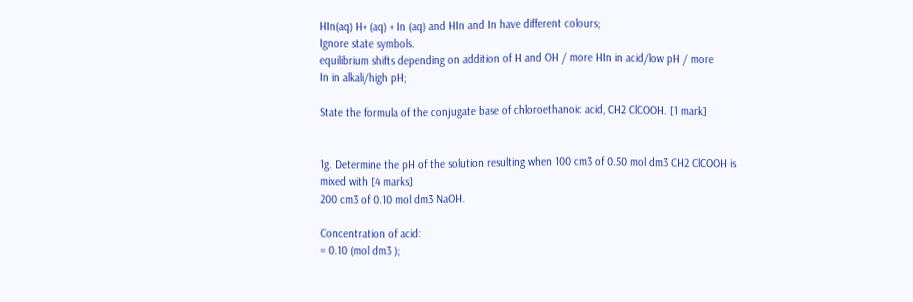HIn(aq) H+ (aq) + In (aq) and HIn and In have different colours;
Ignore state symbols.
equilibrium shifts depending on addition of H and OH / more HIn in acid/low pH / more
In in alkali/high pH;

State the formula of the conjugate base of chloroethanoic acid, CH2 ClCOOH. [1 mark]


1g. Determine the pH of the solution resulting when 100 cm3 of 0.50 mol dm3 CH2 ClCOOH is mixed with [4 marks]
200 cm3 of 0.10 mol dm3 NaOH.

Concentration of acid:
= 0.10 (mol dm3 );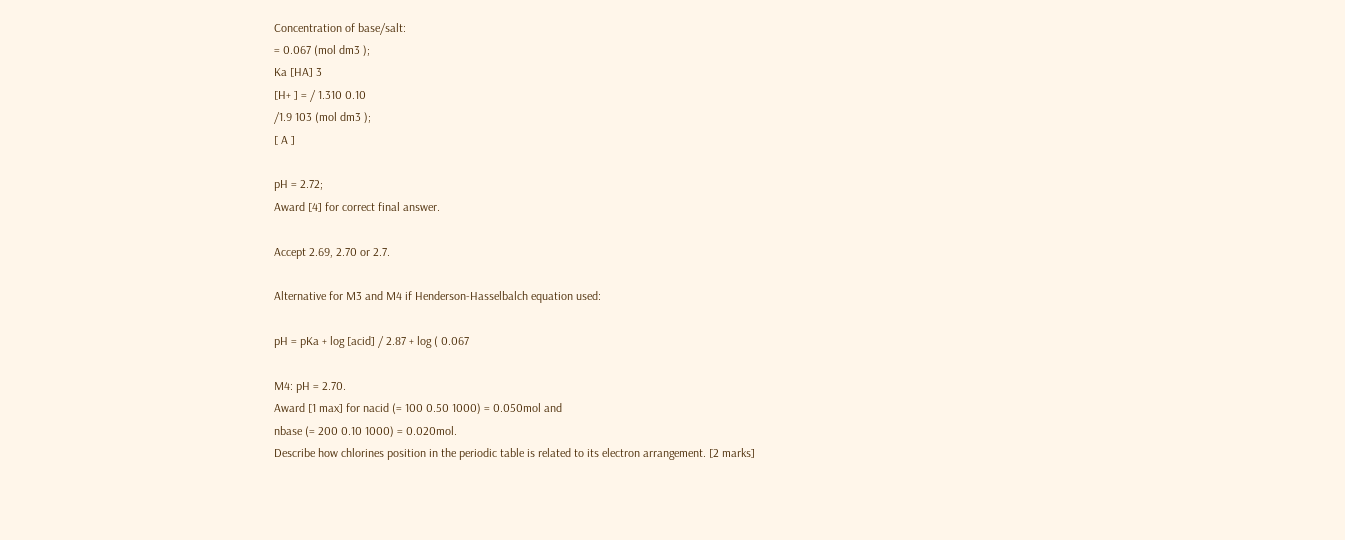Concentration of base/salt:
= 0.067 (mol dm3 );
Ka [HA] 3
[H+ ] = / 1.310 0.10
/1.9 103 (mol dm3 );
[ A ]

pH = 2.72;
Award [4] for correct final answer.

Accept 2.69, 2.70 or 2.7.

Alternative for M3 and M4 if Henderson-Hasselbalch equation used:

pH = pKa + log [acid] / 2.87 + log ( 0.067

M4: pH = 2.70.
Award [1 max] for nacid (= 100 0.50 1000) = 0.050mol and
nbase (= 200 0.10 1000) = 0.020mol.
Describe how chlorines position in the periodic table is related to its electron arrangement. [2 marks]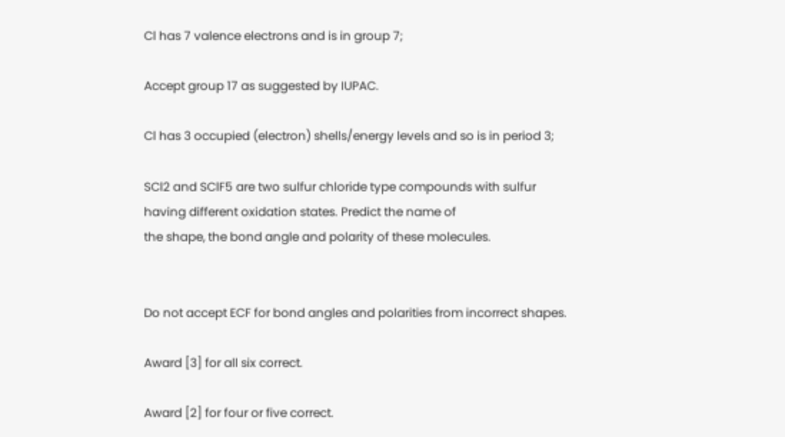Cl has 7 valence electrons and is in group 7;

Accept group 17 as suggested by IUPAC.

Cl has 3 occupied (electron) shells/energy levels and so is in period 3;

SCl2 and SClF5 are two sulfur chloride type compounds with sulfur having different oxidation states. Predict the name of
the shape, the bond angle and polarity of these molecules.


Do not accept ECF for bond angles and polarities from incorrect shapes.

Award [3] for all six correct.

Award [2] for four or five correct.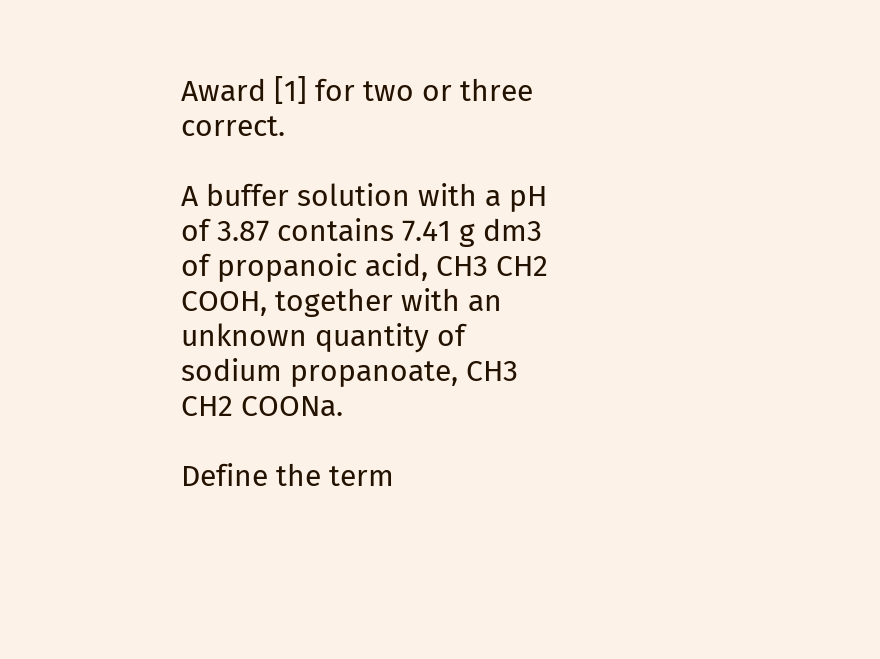Award [1] for two or three correct.

A buffer solution with a pH of 3.87 contains 7.41 g dm3 of propanoic acid, CH3 CH2 COOH, together with an
unknown quantity of sodium propanoate, CH3 CH2 COONa.

Define the term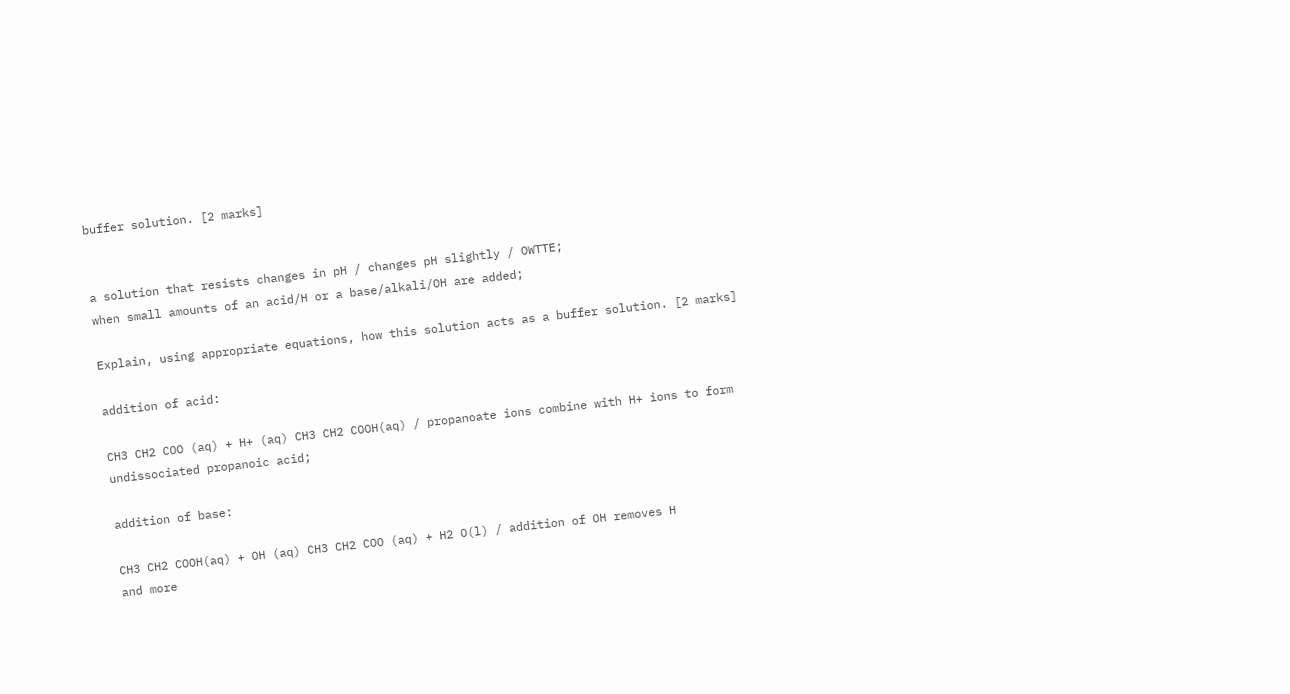buffer solution. [2 marks]


a solution that resists changes in pH / changes pH slightly / OWTTE;
when small amounts of an acid/H or a base/alkali/OH are added;

Explain, using appropriate equations, how this solution acts as a buffer solution. [2 marks]

addition of acid:

CH3 CH2 COO (aq) + H+ (aq) CH3 CH2 COOH(aq) / propanoate ions combine with H+ ions to form
undissociated propanoic acid;

addition of base:

CH3 CH2 COOH(aq) + OH (aq) CH3 CH2 COO (aq) + H2 O(l) / addition of OH removes H
and more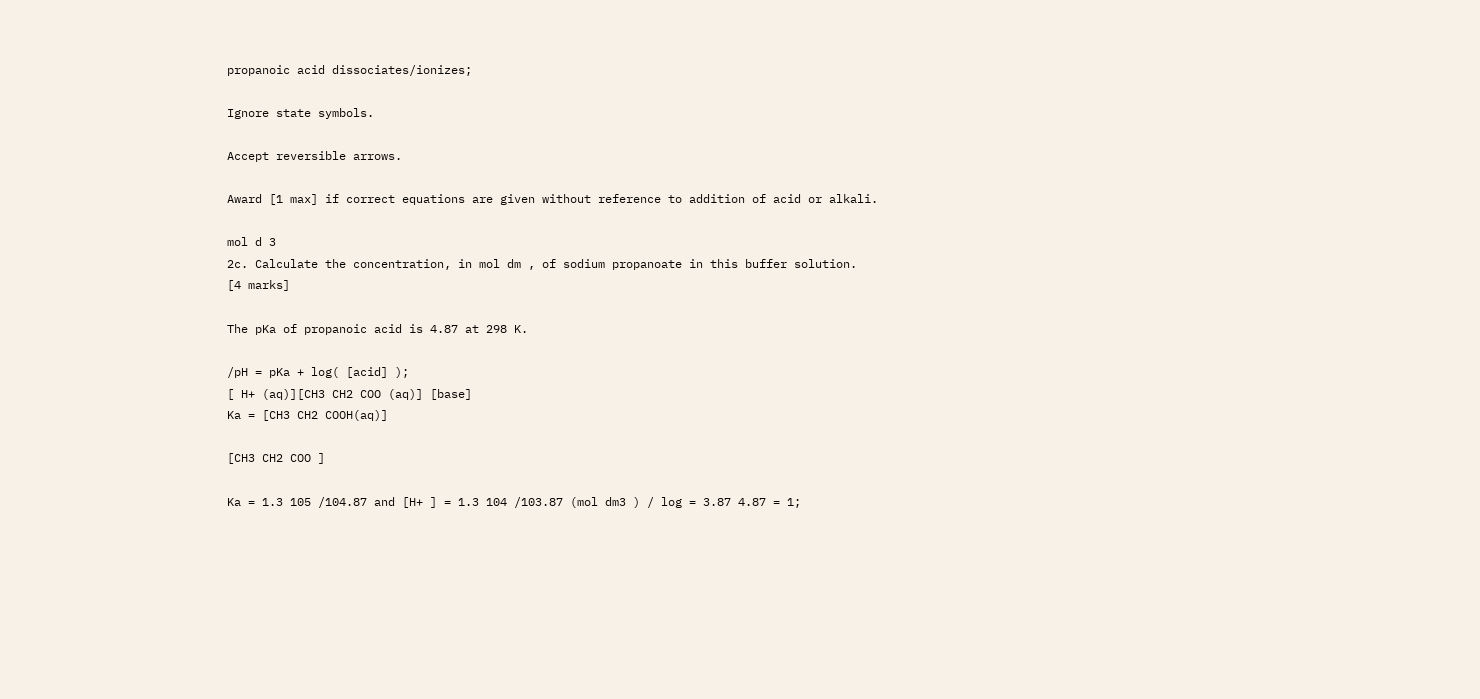propanoic acid dissociates/ionizes;

Ignore state symbols.

Accept reversible arrows.

Award [1 max] if correct equations are given without reference to addition of acid or alkali.

mol d 3
2c. Calculate the concentration, in mol dm , of sodium propanoate in this buffer solution.
[4 marks]

The pKa of propanoic acid is 4.87 at 298 K.

/pH = pKa + log( [acid] );
[ H+ (aq)][CH3 CH2 COO (aq)] [base]
Ka = [CH3 CH2 COOH(aq)]

[CH3 CH2 COO ]

Ka = 1.3 105 /104.87 and [H+ ] = 1.3 104 /103.87 (mol dm3 ) / log = 3.87 4.87 = 1;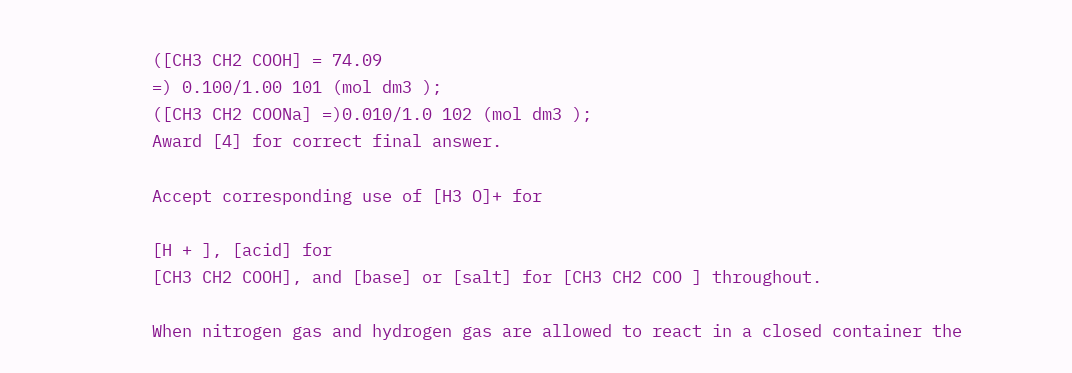([CH3 CH2 COOH] = 74.09
=) 0.100/1.00 101 (mol dm3 );
([CH3 CH2 COONa] =)0.010/1.0 102 (mol dm3 );
Award [4] for correct final answer.

Accept corresponding use of [H3 O]+ for

[H + ], [acid] for
[CH3 CH2 COOH], and [base] or [salt] for [CH3 CH2 COO ] throughout.

When nitrogen gas and hydrogen gas are allowed to react in a closed container the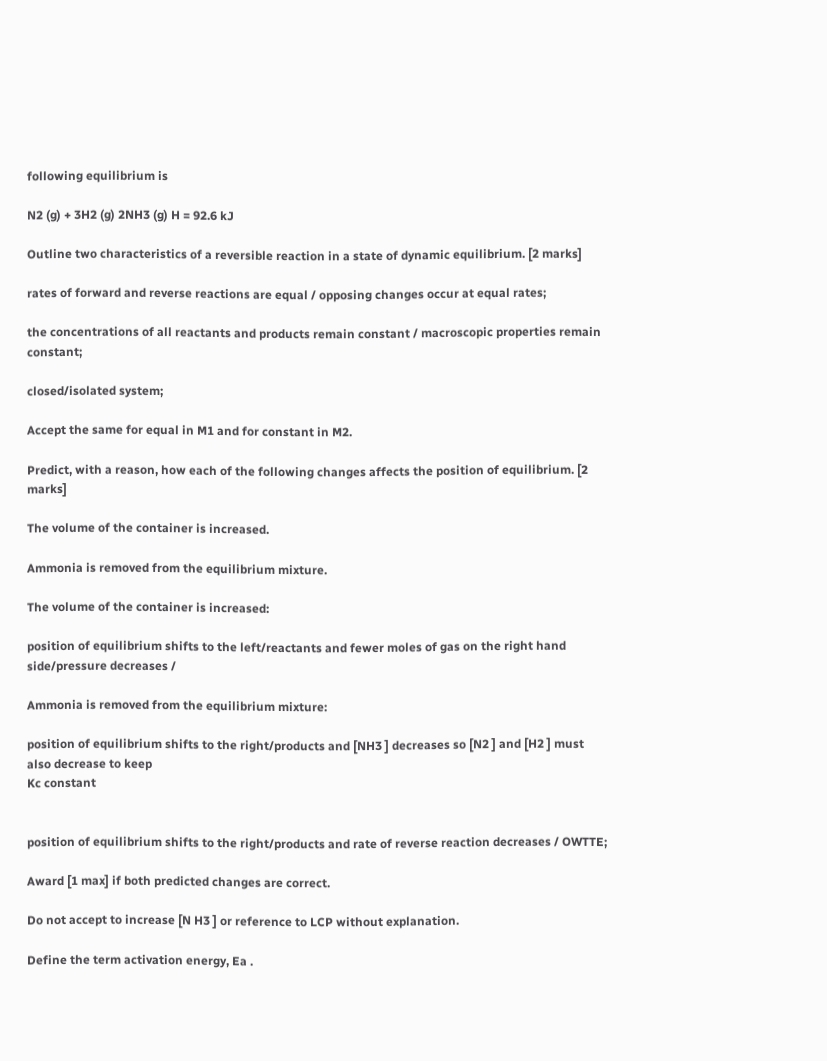following equilibrium is

N2 (g) + 3H2 (g) 2NH3 (g) H = 92.6 kJ

Outline two characteristics of a reversible reaction in a state of dynamic equilibrium. [2 marks]

rates of forward and reverse reactions are equal / opposing changes occur at equal rates;

the concentrations of all reactants and products remain constant / macroscopic properties remain constant;

closed/isolated system;

Accept the same for equal in M1 and for constant in M2.

Predict, with a reason, how each of the following changes affects the position of equilibrium. [2 marks]

The volume of the container is increased.

Ammonia is removed from the equilibrium mixture.

The volume of the container is increased:

position of equilibrium shifts to the left/reactants and fewer moles of gas on the right hand side/pressure decreases /

Ammonia is removed from the equilibrium mixture:

position of equilibrium shifts to the right/products and [NH3 ] decreases so [N2 ] and [H2 ] must also decrease to keep
Kc constant


position of equilibrium shifts to the right/products and rate of reverse reaction decreases / OWTTE;

Award [1 max] if both predicted changes are correct.

Do not accept to increase [N H3 ] or reference to LCP without explanation.

Define the term activation energy, Ea .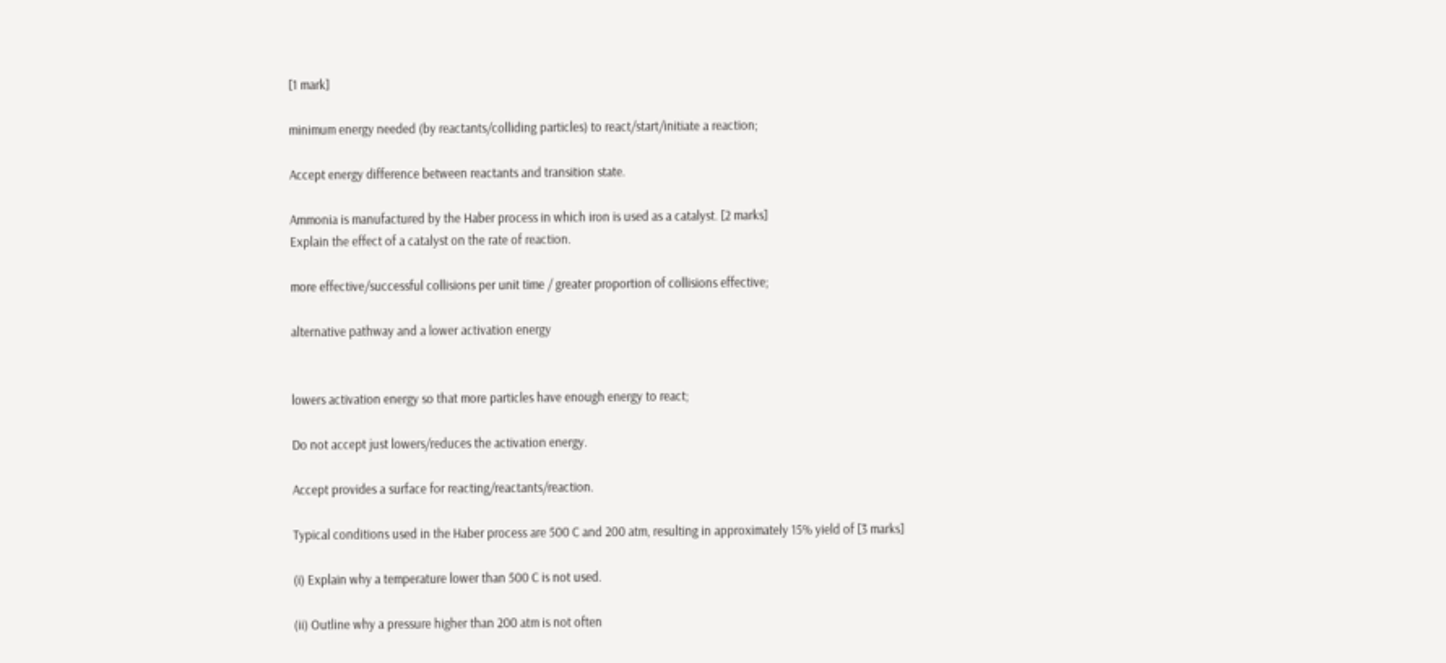[1 mark]

minimum energy needed (by reactants/colliding particles) to react/start/initiate a reaction;

Accept energy difference between reactants and transition state.

Ammonia is manufactured by the Haber process in which iron is used as a catalyst. [2 marks]
Explain the effect of a catalyst on the rate of reaction.

more effective/successful collisions per unit time / greater proportion of collisions effective;

alternative pathway and a lower activation energy


lowers activation energy so that more particles have enough energy to react;

Do not accept just lowers/reduces the activation energy.

Accept provides a surface for reacting/reactants/reaction.

Typical conditions used in the Haber process are 500 C and 200 atm, resulting in approximately 15% yield of [3 marks]

(i) Explain why a temperature lower than 500 C is not used.

(ii) Outline why a pressure higher than 200 atm is not often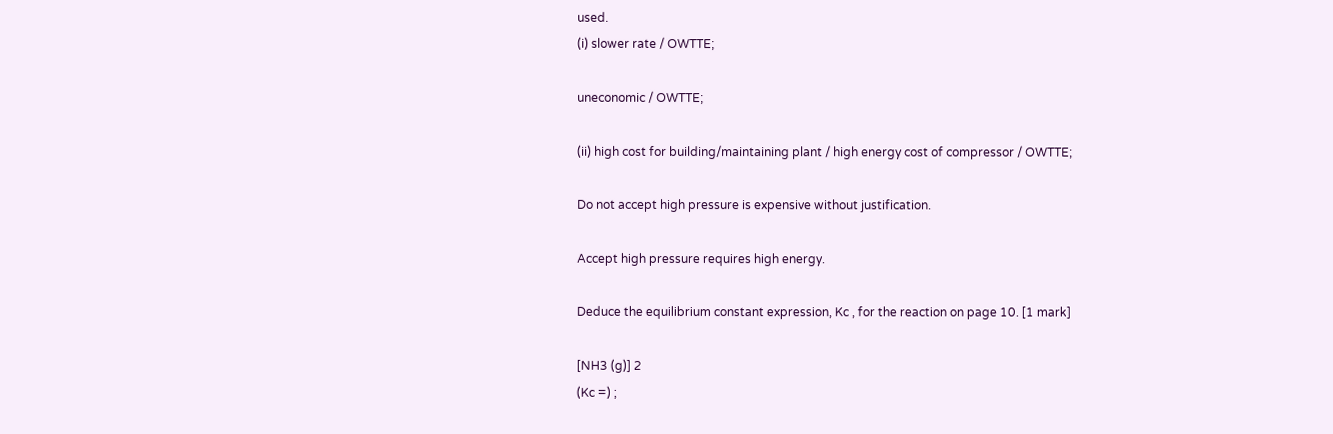used.
(i) slower rate / OWTTE;

uneconomic / OWTTE;

(ii) high cost for building/maintaining plant / high energy cost of compressor / OWTTE;

Do not accept high pressure is expensive without justification.

Accept high pressure requires high energy.

Deduce the equilibrium constant expression, Kc , for the reaction on page 10. [1 mark]

[NH3 (g)] 2
(Kc =) ;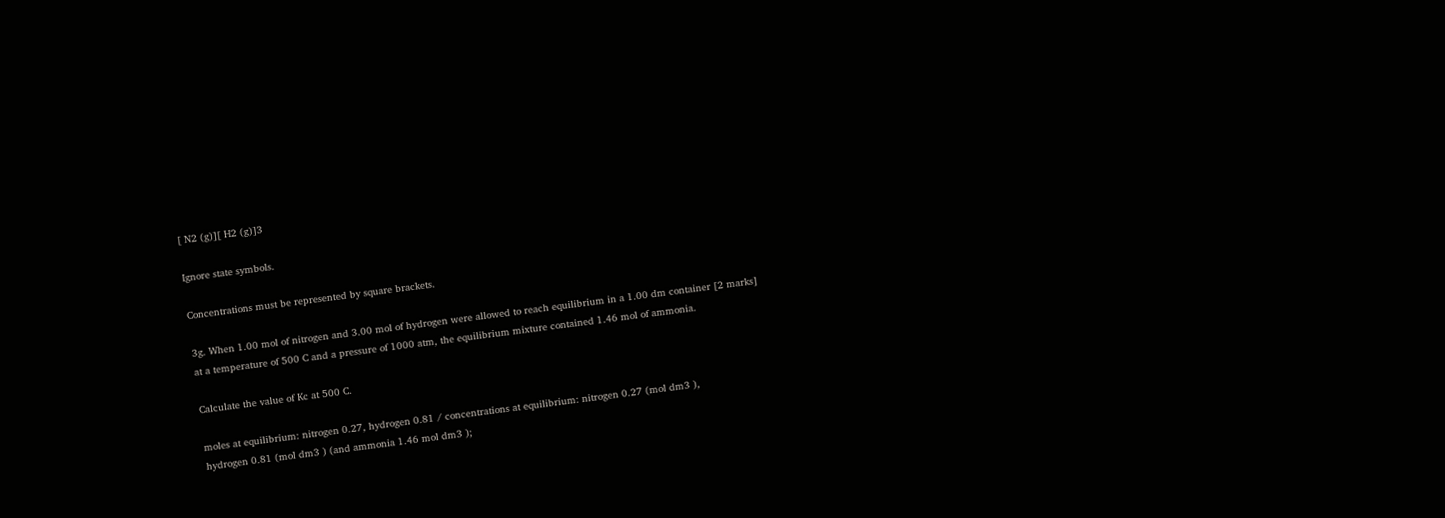[ N2 (g)][ H2 (g)]3

Ignore state symbols.

Concentrations must be represented by square brackets.

3g. When 1.00 mol of nitrogen and 3.00 mol of hydrogen were allowed to reach equilibrium in a 1.00 dm container [2 marks]
at a temperature of 500 C and a pressure of 1000 atm, the equilibrium mixture contained 1.46 mol of ammonia.

Calculate the value of Kc at 500 C.

moles at equilibrium: nitrogen 0.27, hydrogen 0.81 / concentrations at equilibrium: nitrogen 0.27 (mol dm3 ),
hydrogen 0.81 (mol dm3 ) (and ammonia 1.46 mol dm3 );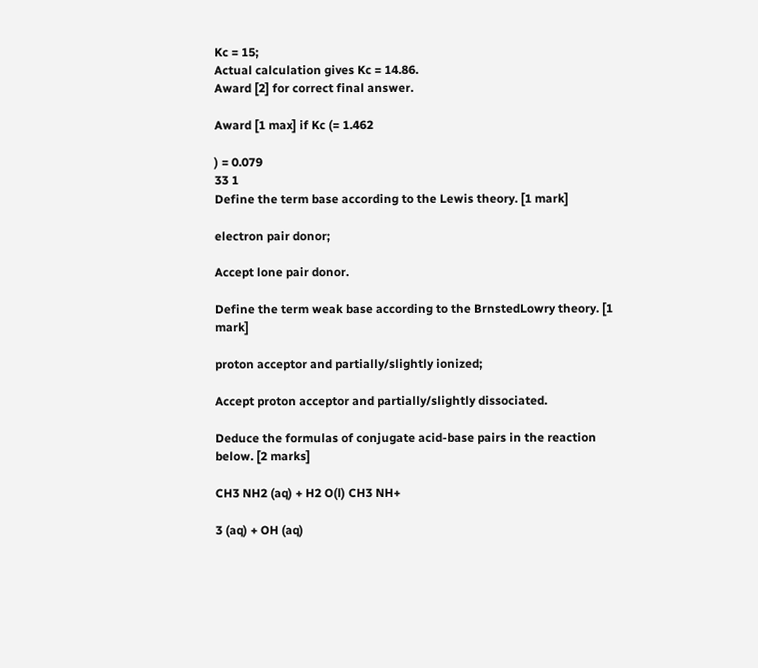Kc = 15;
Actual calculation gives Kc = 14.86.
Award [2] for correct final answer.

Award [1 max] if Kc (= 1.462

) = 0.079
33 1
Define the term base according to the Lewis theory. [1 mark]

electron pair donor;

Accept lone pair donor.

Define the term weak base according to the BrnstedLowry theory. [1 mark]

proton acceptor and partially/slightly ionized;

Accept proton acceptor and partially/slightly dissociated.

Deduce the formulas of conjugate acid-base pairs in the reaction below. [2 marks]

CH3 NH2 (aq) + H2 O(l) CH3 NH+

3 (aq) + OH (aq)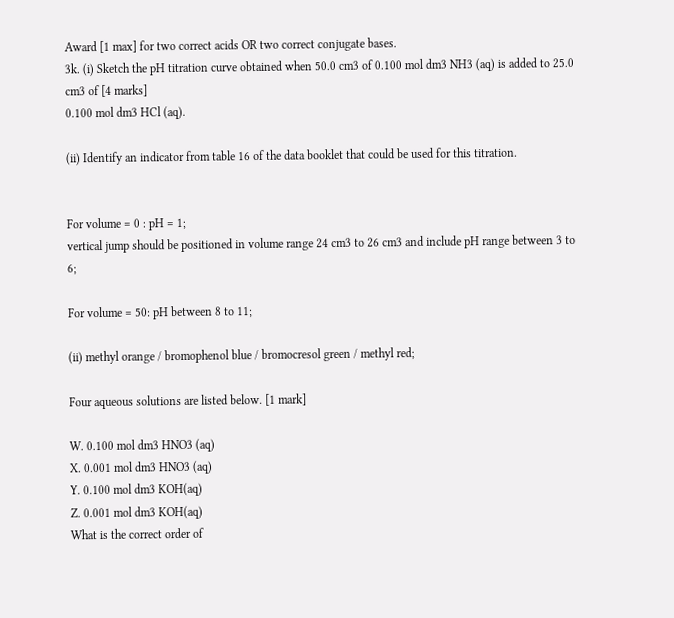Award [1 max] for two correct acids OR two correct conjugate bases.
3k. (i) Sketch the pH titration curve obtained when 50.0 cm3 of 0.100 mol dm3 NH3 (aq) is added to 25.0 cm3 of [4 marks]
0.100 mol dm3 HCl (aq).

(ii) Identify an indicator from table 16 of the data booklet that could be used for this titration.


For volume = 0 : pH = 1;
vertical jump should be positioned in volume range 24 cm3 to 26 cm3 and include pH range between 3 to 6;

For volume = 50: pH between 8 to 11;

(ii) methyl orange / bromophenol blue / bromocresol green / methyl red;

Four aqueous solutions are listed below. [1 mark]

W. 0.100 mol dm3 HNO3 (aq)
X. 0.001 mol dm3 HNO3 (aq)
Y. 0.100 mol dm3 KOH(aq)
Z. 0.001 mol dm3 KOH(aq)
What is the correct order of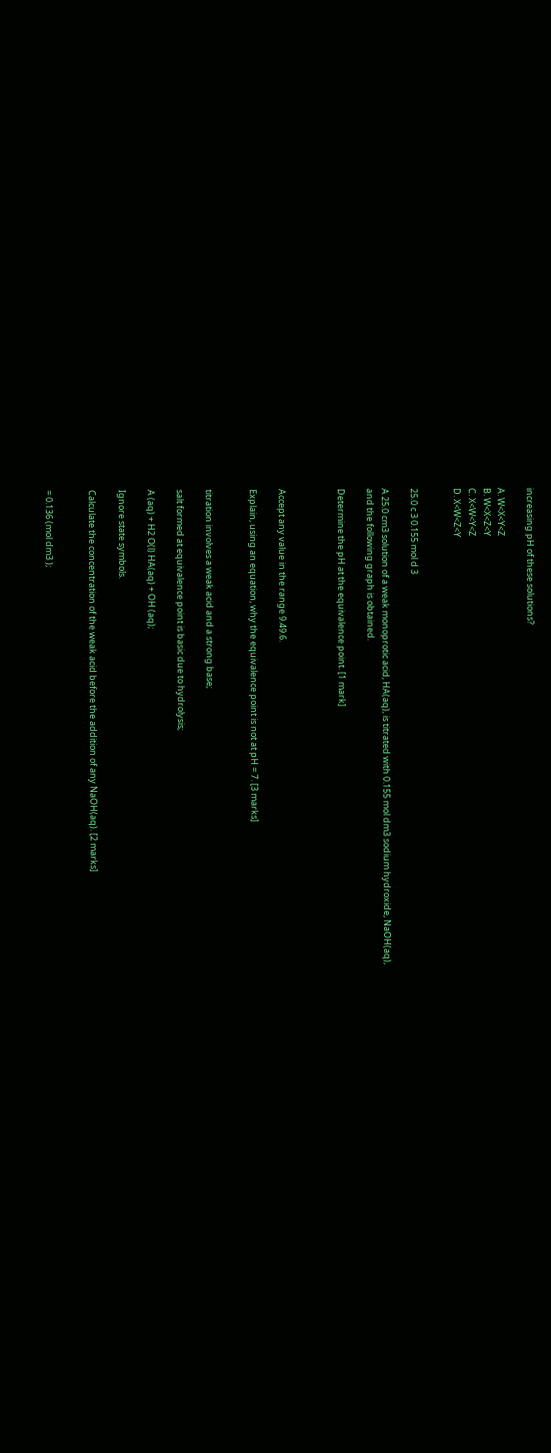increasing pH of these solutions?

A. W<X<Y<Z
B. W<X<Z<Y
C. X<W<Y<Z
D. X<W<Z<Y


25.0 c 3 0.155 mol d 3

A 25.0 cm3 solution of a weak monoprotic acid, HA(aq), is titrated with 0.155 mol dm3 sodium hydroxide, NaOH(aq),
and the following graph is obtained.

Determine the pH at the equivalence point. [1 mark]



Accept any value in the range 9.49.6.

Explain, using an equation, why the equivalence point is not at pH = 7. [3 marks]


titration involves a weak acid and a strong base;

salt formed at equivalence point is basic due to hydrolysis;

A (aq) + H2 O(l) HA(aq) + OH (aq);

Ignore state symbols.

Calculate the concentration of the weak acid before the addition of any NaOH(aq). [2 marks]


= 0.136 (mol dm3 );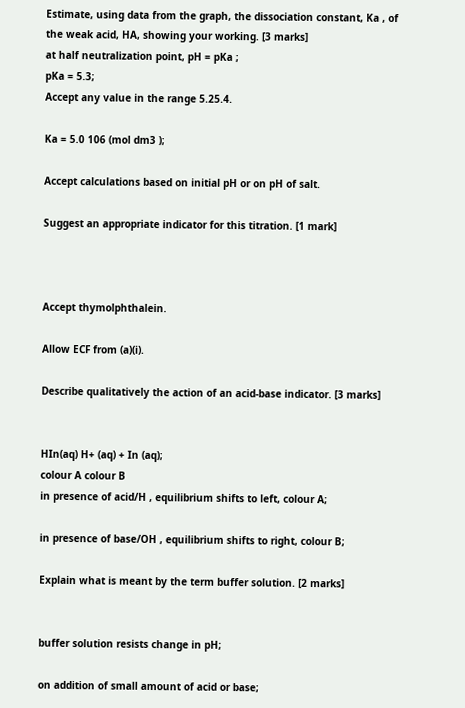Estimate, using data from the graph, the dissociation constant, Ka , of the weak acid, HA, showing your working. [3 marks]
at half neutralization point, pH = pKa ;
pKa = 5.3;
Accept any value in the range 5.25.4.

Ka = 5.0 106 (mol dm3 );

Accept calculations based on initial pH or on pH of salt.

Suggest an appropriate indicator for this titration. [1 mark]



Accept thymolphthalein.

Allow ECF from (a)(i).

Describe qualitatively the action of an acid-base indicator. [3 marks]


HIn(aq) H+ (aq) + In (aq);
colour A colour B
in presence of acid/H , equilibrium shifts to left, colour A;

in presence of base/OH , equilibrium shifts to right, colour B;

Explain what is meant by the term buffer solution. [2 marks]


buffer solution resists change in pH;

on addition of small amount of acid or base;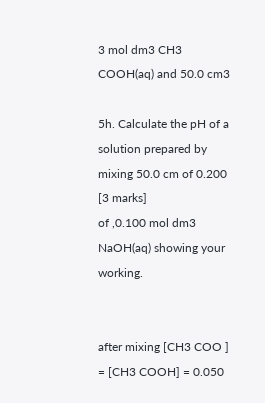3 mol dm3 CH3 COOH(aq) and 50.0 cm3

5h. Calculate the pH of a solution prepared by mixing 50.0 cm of 0.200
[3 marks]
of ,0.100 mol dm3 NaOH(aq) showing your working.


after mixing [CH3 COO ] = [CH3 COOH] = 0.050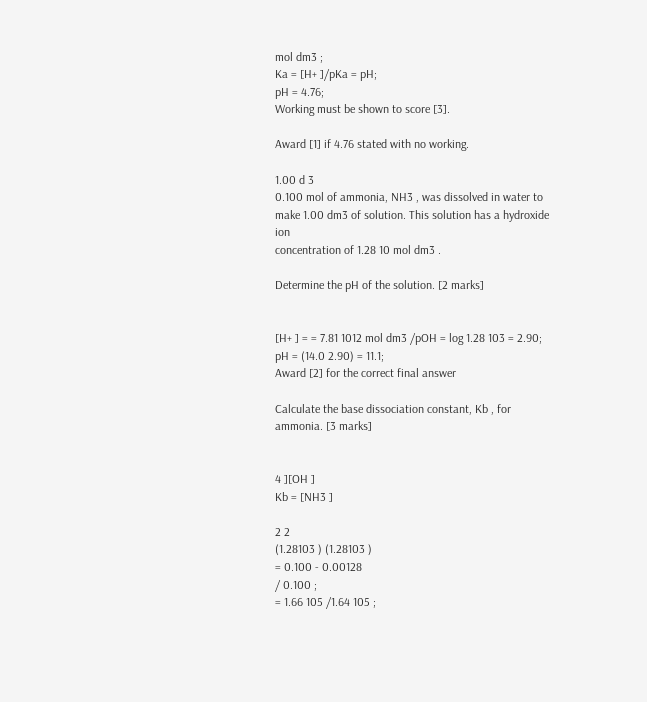mol dm3 ;
Ka = [H+ ]/pKa = pH;
pH = 4.76;
Working must be shown to score [3].

Award [1] if 4.76 stated with no working.

1.00 d 3
0.100 mol of ammonia, NH3 , was dissolved in water to make 1.00 dm3 of solution. This solution has a hydroxide ion
concentration of 1.28 10 mol dm3 .

Determine the pH of the solution. [2 marks]


[H+ ] = = 7.81 1012 mol dm3 /pOH = log 1.28 103 = 2.90;
pH = (14.0 2.90) = 11.1;
Award [2] for the correct final answer

Calculate the base dissociation constant, Kb , for ammonia. [3 marks]


4 ][OH ]
Kb = [NH3 ]

2 2
(1.28103 ) (1.28103 )
= 0.100 - 0.00128
/ 0.100 ;
= 1.66 105 /1.64 105 ;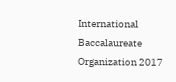International Baccalaureate Organization 2017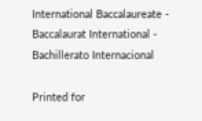International Baccalaureate - Baccalaurat International - Bachillerato Internacional

Printed for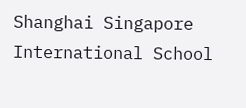Shanghai Singapore International School